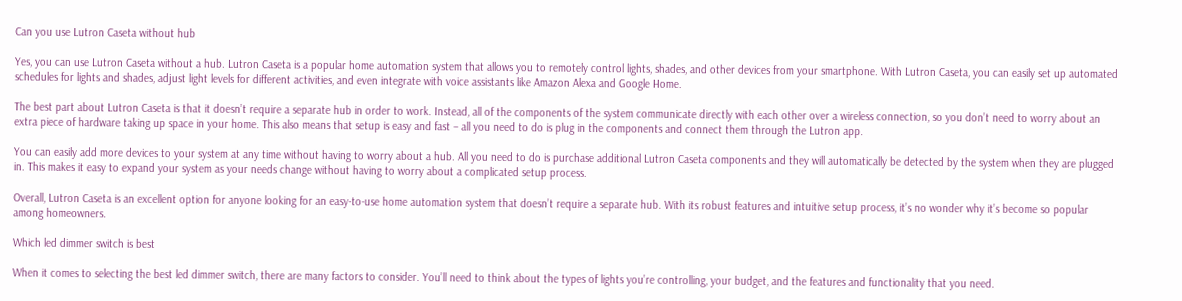Can you use Lutron Caseta without hub

Yes, you can use Lutron Caseta without a hub. Lutron Caseta is a popular home automation system that allows you to remotely control lights, shades, and other devices from your smartphone. With Lutron Caseta, you can easily set up automated schedules for lights and shades, adjust light levels for different activities, and even integrate with voice assistants like Amazon Alexa and Google Home.

The best part about Lutron Caseta is that it doesn’t require a separate hub in order to work. Instead, all of the components of the system communicate directly with each other over a wireless connection, so you don’t need to worry about an extra piece of hardware taking up space in your home. This also means that setup is easy and fast – all you need to do is plug in the components and connect them through the Lutron app.

You can easily add more devices to your system at any time without having to worry about a hub. All you need to do is purchase additional Lutron Caseta components and they will automatically be detected by the system when they are plugged in. This makes it easy to expand your system as your needs change without having to worry about a complicated setup process.

Overall, Lutron Caseta is an excellent option for anyone looking for an easy-to-use home automation system that doesn’t require a separate hub. With its robust features and intuitive setup process, it’s no wonder why it’s become so popular among homeowners.

Which led dimmer switch is best

When it comes to selecting the best led dimmer switch, there are many factors to consider. You’ll need to think about the types of lights you’re controlling, your budget, and the features and functionality that you need.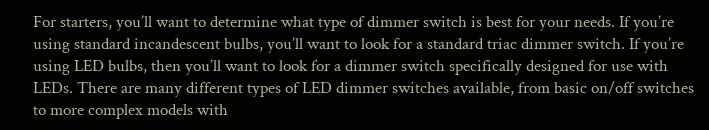For starters, you’ll want to determine what type of dimmer switch is best for your needs. If you’re using standard incandescent bulbs, you’ll want to look for a standard triac dimmer switch. If you’re using LED bulbs, then you’ll want to look for a dimmer switch specifically designed for use with LEDs. There are many different types of LED dimmer switches available, from basic on/off switches to more complex models with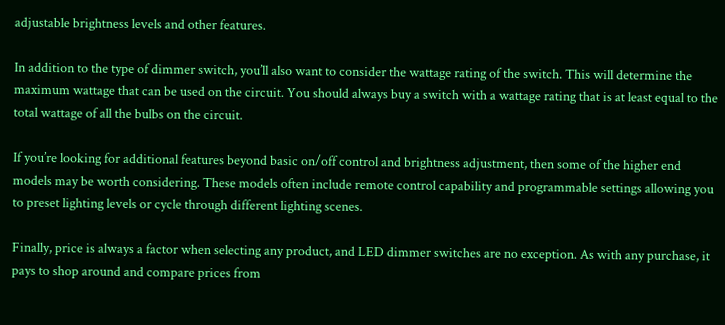adjustable brightness levels and other features.

In addition to the type of dimmer switch, you’ll also want to consider the wattage rating of the switch. This will determine the maximum wattage that can be used on the circuit. You should always buy a switch with a wattage rating that is at least equal to the total wattage of all the bulbs on the circuit.

If you’re looking for additional features beyond basic on/off control and brightness adjustment, then some of the higher end models may be worth considering. These models often include remote control capability and programmable settings allowing you to preset lighting levels or cycle through different lighting scenes.

Finally, price is always a factor when selecting any product, and LED dimmer switches are no exception. As with any purchase, it pays to shop around and compare prices from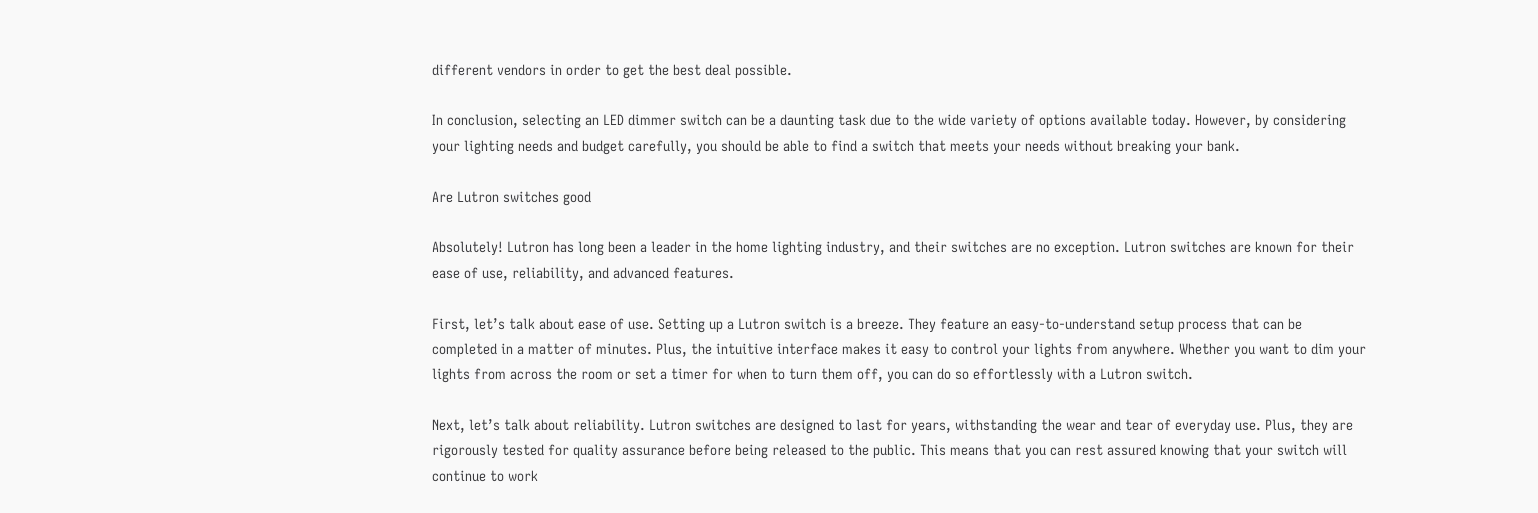different vendors in order to get the best deal possible.

In conclusion, selecting an LED dimmer switch can be a daunting task due to the wide variety of options available today. However, by considering your lighting needs and budget carefully, you should be able to find a switch that meets your needs without breaking your bank.

Are Lutron switches good

Absolutely! Lutron has long been a leader in the home lighting industry, and their switches are no exception. Lutron switches are known for their ease of use, reliability, and advanced features.

First, let’s talk about ease of use. Setting up a Lutron switch is a breeze. They feature an easy-to-understand setup process that can be completed in a matter of minutes. Plus, the intuitive interface makes it easy to control your lights from anywhere. Whether you want to dim your lights from across the room or set a timer for when to turn them off, you can do so effortlessly with a Lutron switch.

Next, let’s talk about reliability. Lutron switches are designed to last for years, withstanding the wear and tear of everyday use. Plus, they are rigorously tested for quality assurance before being released to the public. This means that you can rest assured knowing that your switch will continue to work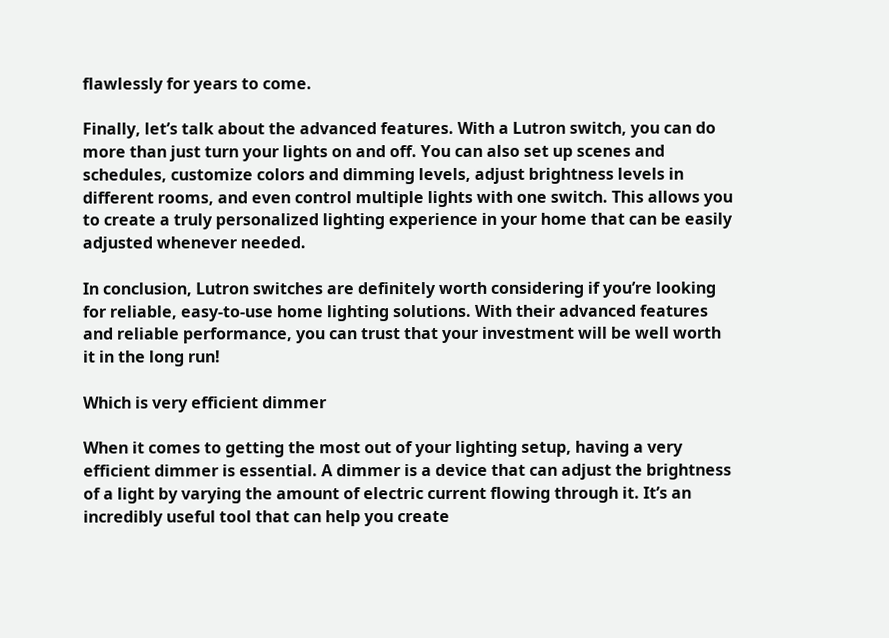flawlessly for years to come.

Finally, let’s talk about the advanced features. With a Lutron switch, you can do more than just turn your lights on and off. You can also set up scenes and schedules, customize colors and dimming levels, adjust brightness levels in different rooms, and even control multiple lights with one switch. This allows you to create a truly personalized lighting experience in your home that can be easily adjusted whenever needed.

In conclusion, Lutron switches are definitely worth considering if you’re looking for reliable, easy-to-use home lighting solutions. With their advanced features and reliable performance, you can trust that your investment will be well worth it in the long run!

Which is very efficient dimmer

When it comes to getting the most out of your lighting setup, having a very efficient dimmer is essential. A dimmer is a device that can adjust the brightness of a light by varying the amount of electric current flowing through it. It’s an incredibly useful tool that can help you create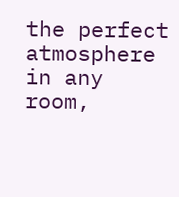the perfect atmosphere in any room,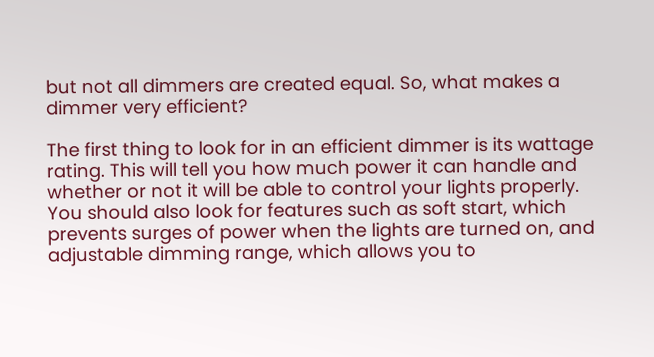but not all dimmers are created equal. So, what makes a dimmer very efficient?

The first thing to look for in an efficient dimmer is its wattage rating. This will tell you how much power it can handle and whether or not it will be able to control your lights properly. You should also look for features such as soft start, which prevents surges of power when the lights are turned on, and adjustable dimming range, which allows you to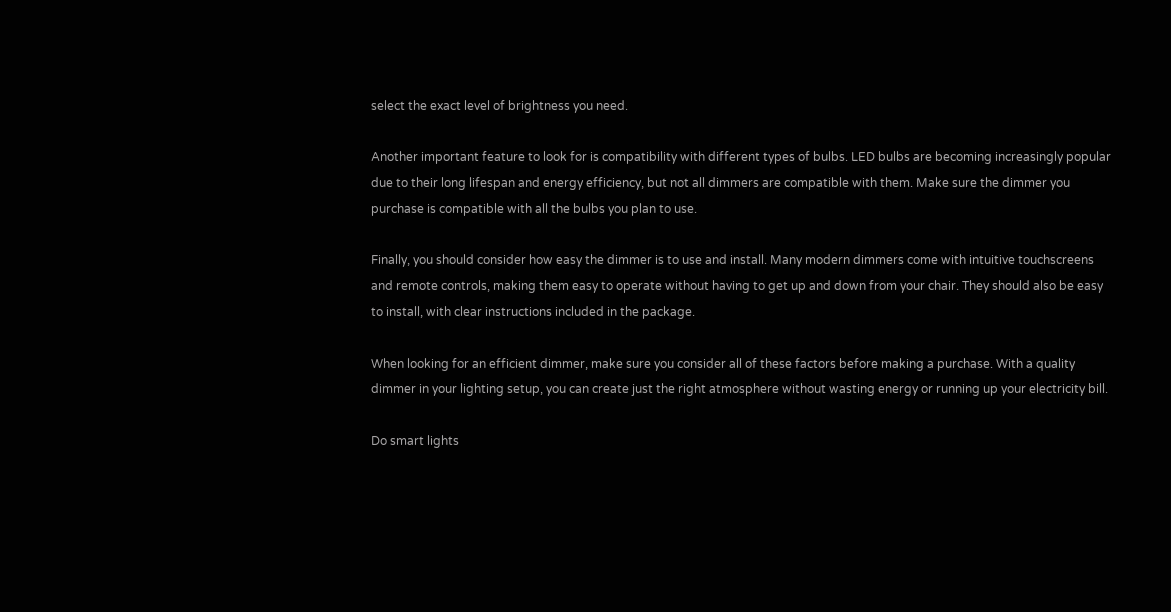select the exact level of brightness you need.

Another important feature to look for is compatibility with different types of bulbs. LED bulbs are becoming increasingly popular due to their long lifespan and energy efficiency, but not all dimmers are compatible with them. Make sure the dimmer you purchase is compatible with all the bulbs you plan to use.

Finally, you should consider how easy the dimmer is to use and install. Many modern dimmers come with intuitive touchscreens and remote controls, making them easy to operate without having to get up and down from your chair. They should also be easy to install, with clear instructions included in the package.

When looking for an efficient dimmer, make sure you consider all of these factors before making a purchase. With a quality dimmer in your lighting setup, you can create just the right atmosphere without wasting energy or running up your electricity bill.

Do smart lights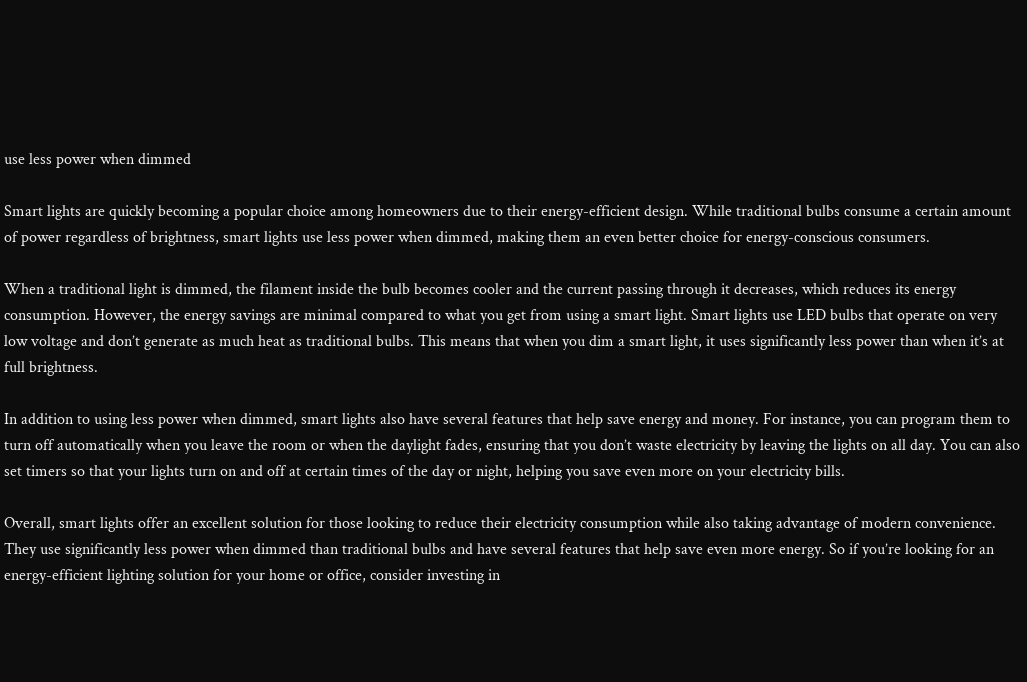use less power when dimmed

Smart lights are quickly becoming a popular choice among homeowners due to their energy-efficient design. While traditional bulbs consume a certain amount of power regardless of brightness, smart lights use less power when dimmed, making them an even better choice for energy-conscious consumers.

When a traditional light is dimmed, the filament inside the bulb becomes cooler and the current passing through it decreases, which reduces its energy consumption. However, the energy savings are minimal compared to what you get from using a smart light. Smart lights use LED bulbs that operate on very low voltage and don’t generate as much heat as traditional bulbs. This means that when you dim a smart light, it uses significantly less power than when it’s at full brightness.

In addition to using less power when dimmed, smart lights also have several features that help save energy and money. For instance, you can program them to turn off automatically when you leave the room or when the daylight fades, ensuring that you don’t waste electricity by leaving the lights on all day. You can also set timers so that your lights turn on and off at certain times of the day or night, helping you save even more on your electricity bills.

Overall, smart lights offer an excellent solution for those looking to reduce their electricity consumption while also taking advantage of modern convenience. They use significantly less power when dimmed than traditional bulbs and have several features that help save even more energy. So if you’re looking for an energy-efficient lighting solution for your home or office, consider investing in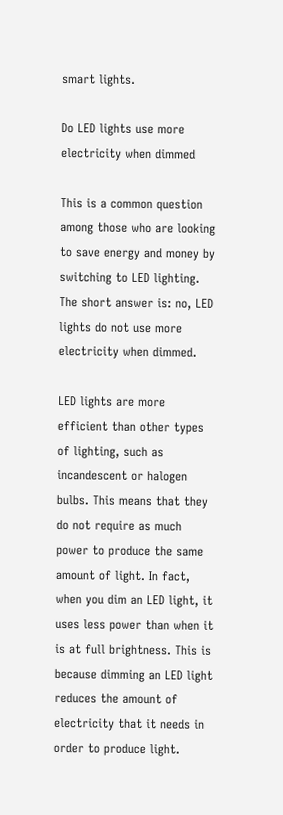smart lights.

Do LED lights use more electricity when dimmed

This is a common question among those who are looking to save energy and money by switching to LED lighting. The short answer is: no, LED lights do not use more electricity when dimmed.

LED lights are more efficient than other types of lighting, such as incandescent or halogen bulbs. This means that they do not require as much power to produce the same amount of light. In fact, when you dim an LED light, it uses less power than when it is at full brightness. This is because dimming an LED light reduces the amount of electricity that it needs in order to produce light.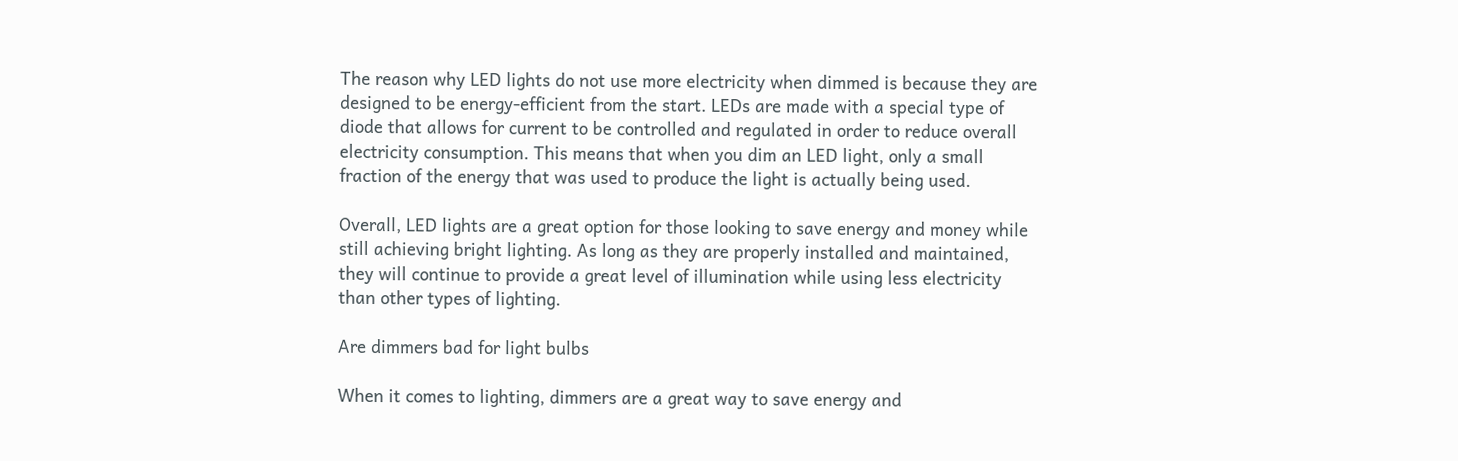The reason why LED lights do not use more electricity when dimmed is because they are designed to be energy-efficient from the start. LEDs are made with a special type of diode that allows for current to be controlled and regulated in order to reduce overall electricity consumption. This means that when you dim an LED light, only a small fraction of the energy that was used to produce the light is actually being used.

Overall, LED lights are a great option for those looking to save energy and money while still achieving bright lighting. As long as they are properly installed and maintained, they will continue to provide a great level of illumination while using less electricity than other types of lighting.

Are dimmers bad for light bulbs

When it comes to lighting, dimmers are a great way to save energy and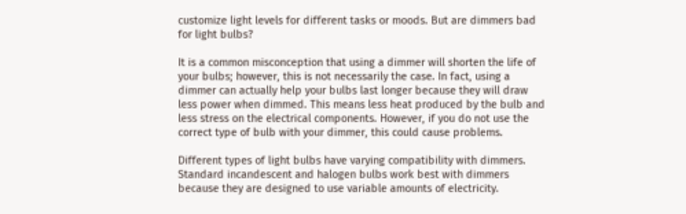customize light levels for different tasks or moods. But are dimmers bad for light bulbs?

It is a common misconception that using a dimmer will shorten the life of your bulbs; however, this is not necessarily the case. In fact, using a dimmer can actually help your bulbs last longer because they will draw less power when dimmed. This means less heat produced by the bulb and less stress on the electrical components. However, if you do not use the correct type of bulb with your dimmer, this could cause problems.

Different types of light bulbs have varying compatibility with dimmers. Standard incandescent and halogen bulbs work best with dimmers because they are designed to use variable amounts of electricity.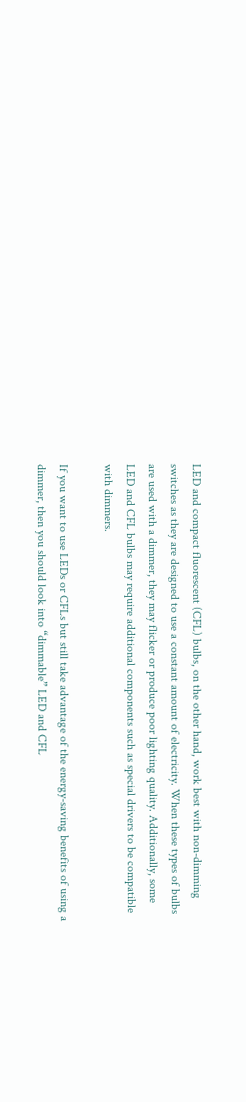LED and compact fluorescent (CFL) bulbs, on the other hand, work best with non-dimming switches as they are designed to use a constant amount of electricity. When these types of bulbs are used with a dimmer, they may flicker or produce poor lighting quality. Additionally, some LED and CFL bulbs may require additional components such as special drivers to be compatible with dimmers.

If you want to use LEDs or CFLs but still take advantage of the energy-saving benefits of using a dimmer, then you should look into “dimmable” LED and CFL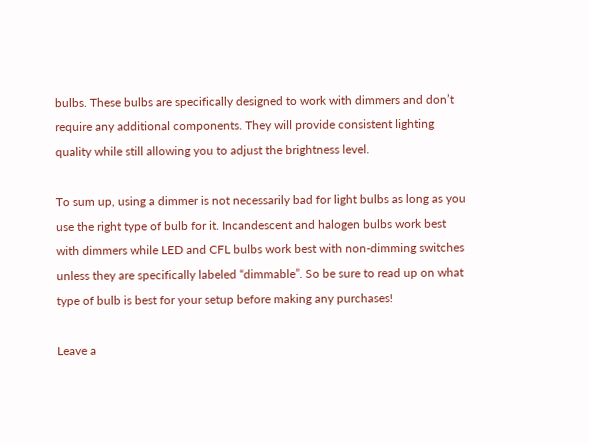bulbs. These bulbs are specifically designed to work with dimmers and don’t require any additional components. They will provide consistent lighting quality while still allowing you to adjust the brightness level.

To sum up, using a dimmer is not necessarily bad for light bulbs as long as you use the right type of bulb for it. Incandescent and halogen bulbs work best with dimmers while LED and CFL bulbs work best with non-dimming switches unless they are specifically labeled “dimmable”. So be sure to read up on what type of bulb is best for your setup before making any purchases!

Leave a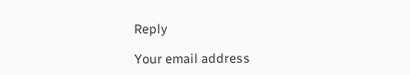Reply

Your email address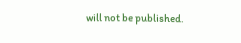will not be published.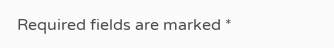Required fields are marked *